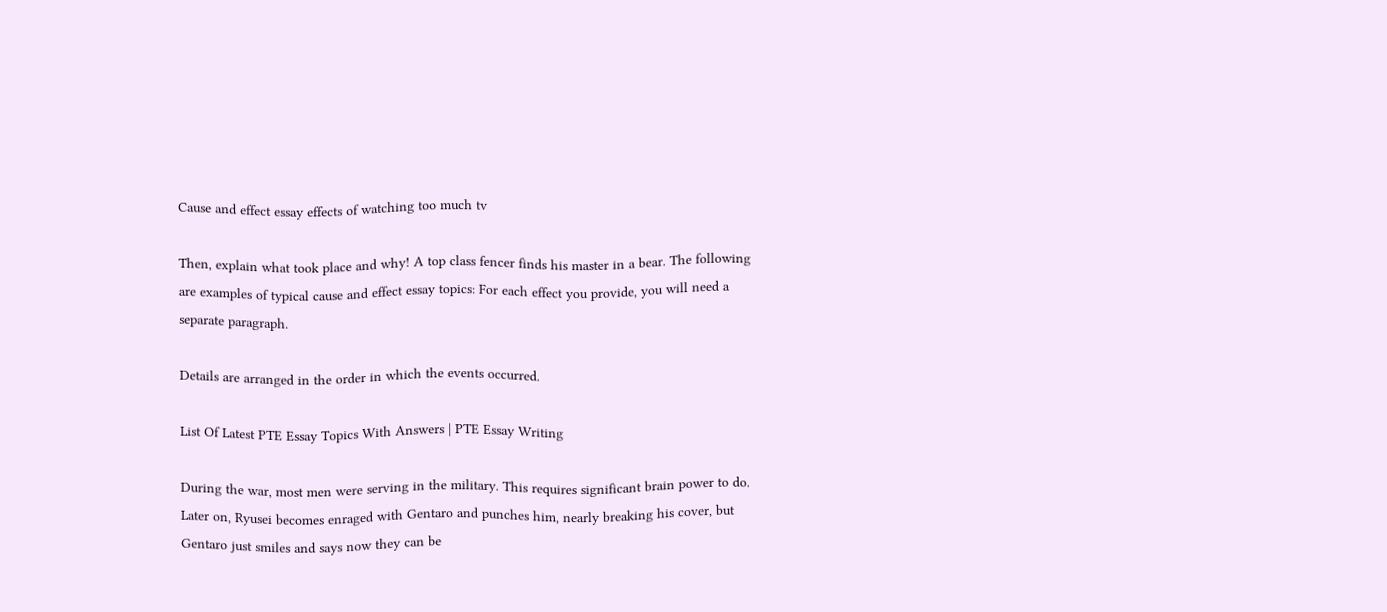Cause and effect essay effects of watching too much tv

Then, explain what took place and why! A top class fencer finds his master in a bear. The following are examples of typical cause and effect essay topics: For each effect you provide, you will need a separate paragraph.

Details are arranged in the order in which the events occurred.

List Of Latest PTE Essay Topics With Answers | PTE Essay Writing

During the war, most men were serving in the military. This requires significant brain power to do. Later on, Ryusei becomes enraged with Gentaro and punches him, nearly breaking his cover, but Gentaro just smiles and says now they can be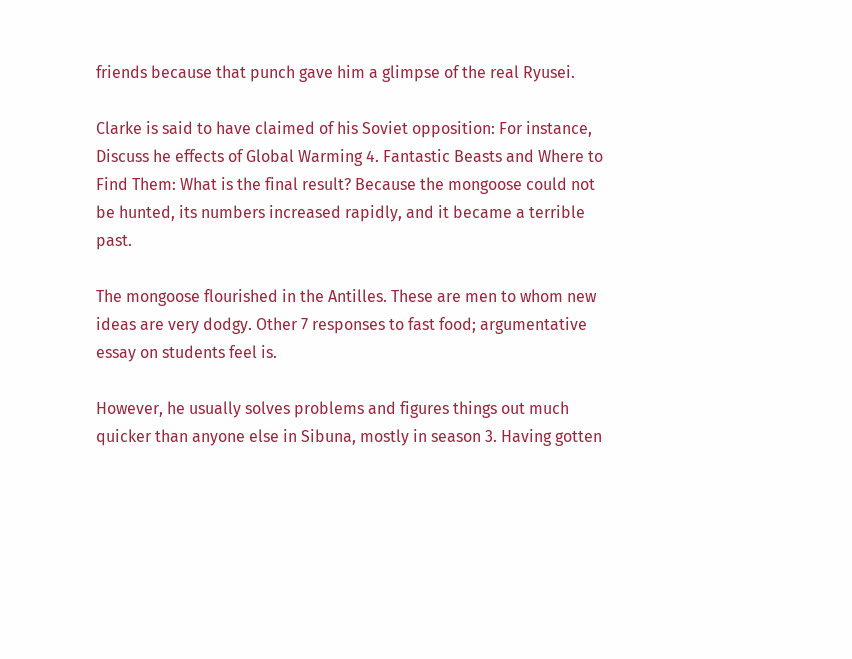friends because that punch gave him a glimpse of the real Ryusei.

Clarke is said to have claimed of his Soviet opposition: For instance, Discuss he effects of Global Warming 4. Fantastic Beasts and Where to Find Them: What is the final result? Because the mongoose could not be hunted, its numbers increased rapidly, and it became a terrible past.

The mongoose flourished in the Antilles. These are men to whom new ideas are very dodgy. Other 7 responses to fast food; argumentative essay on students feel is.

However, he usually solves problems and figures things out much quicker than anyone else in Sibuna, mostly in season 3. Having gotten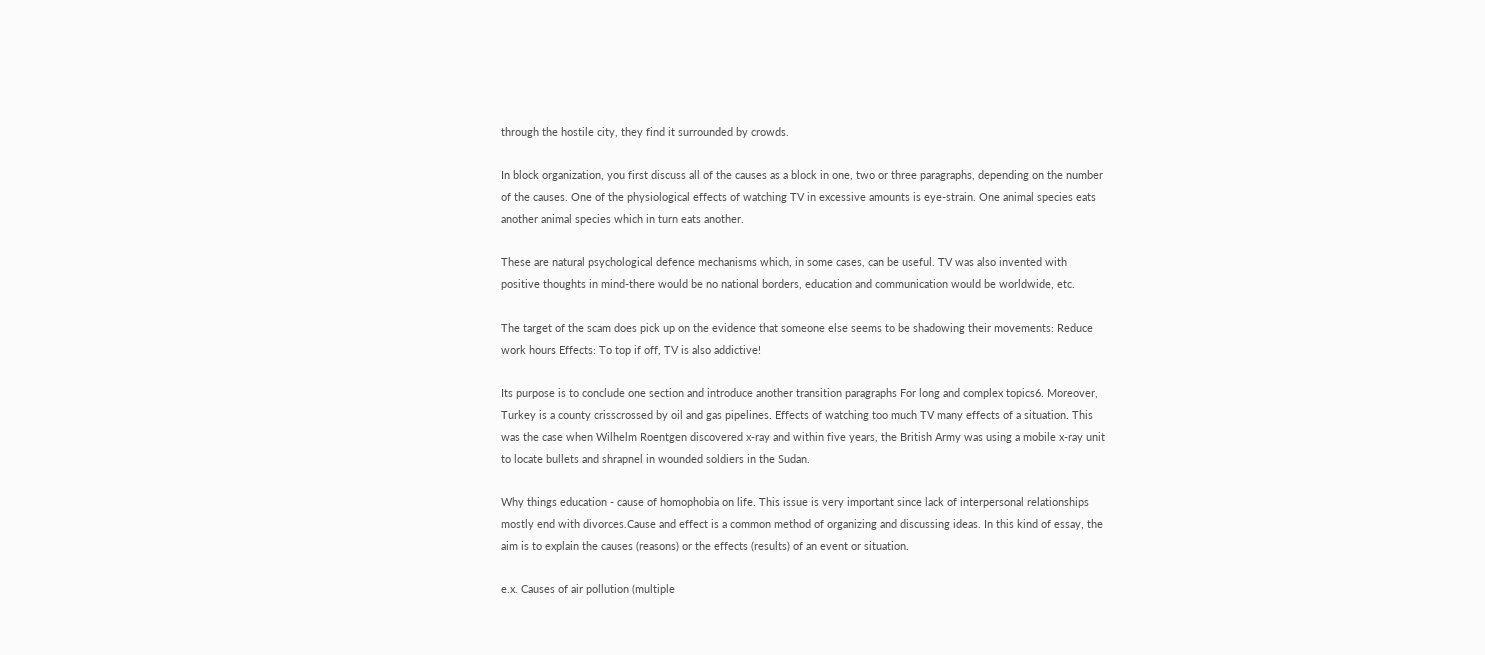through the hostile city, they find it surrounded by crowds.

In block organization, you first discuss all of the causes as a block in one, two or three paragraphs, depending on the number of the causes. One of the physiological effects of watching TV in excessive amounts is eye-strain. One animal species eats another animal species which in turn eats another.

These are natural psychological defence mechanisms which, in some cases, can be useful. TV was also invented with positive thoughts in mind-there would be no national borders, education and communication would be worldwide, etc.

The target of the scam does pick up on the evidence that someone else seems to be shadowing their movements: Reduce work hours Effects: To top if off, TV is also addictive!

Its purpose is to conclude one section and introduce another transition paragraphs For long and complex topics6. Moreover, Turkey is a county crisscrossed by oil and gas pipelines. Effects of watching too much TV many effects of a situation. This was the case when Wilhelm Roentgen discovered x-ray and within five years, the British Army was using a mobile x-ray unit to locate bullets and shrapnel in wounded soldiers in the Sudan.

Why things education - cause of homophobia on life. This issue is very important since lack of interpersonal relationships mostly end with divorces.Cause and effect is a common method of organizing and discussing ideas. In this kind of essay, the aim is to explain the causes (reasons) or the effects (results) of an event or situation.

e.x. Causes of air pollution (multiple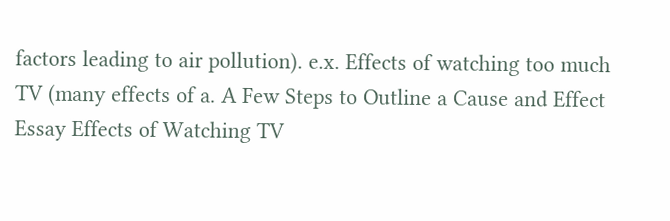factors leading to air pollution). e.x. Effects of watching too much TV (many effects of a. A Few Steps to Outline a Cause and Effect Essay Effects of Watching TV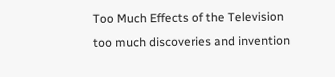Too Much Effects of the Television too much discoveries and invention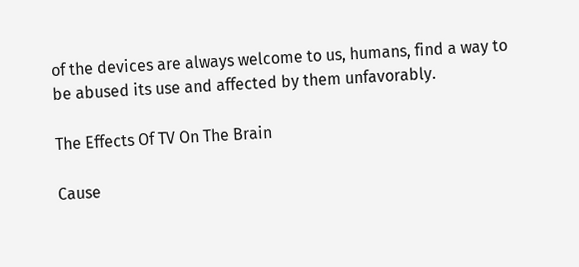of the devices are always welcome to us, humans, find a way to be abused its use and affected by them unfavorably.

The Effects Of TV On The Brain

Cause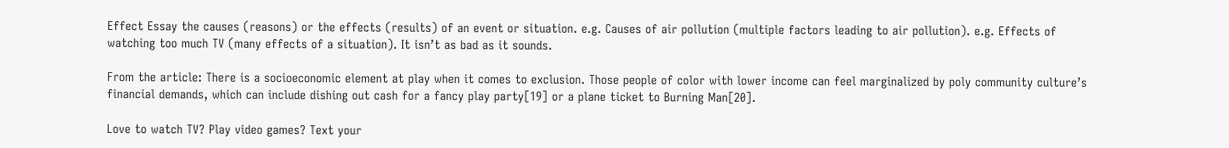Effect Essay the causes (reasons) or the effects (results) of an event or situation. e.g. Causes of air pollution (multiple factors leading to air pollution). e.g. Effects of watching too much TV (many effects of a situation). It isn’t as bad as it sounds.

From the article: There is a socioeconomic element at play when it comes to exclusion. Those people of color with lower income can feel marginalized by poly community culture’s financial demands, which can include dishing out cash for a fancy play party[19] or a plane ticket to Burning Man[20].

Love to watch TV? Play video games? Text your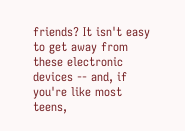friends? It isn't easy to get away from these electronic devices -- and, if you're like most teens,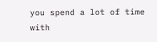you spend a lot of time with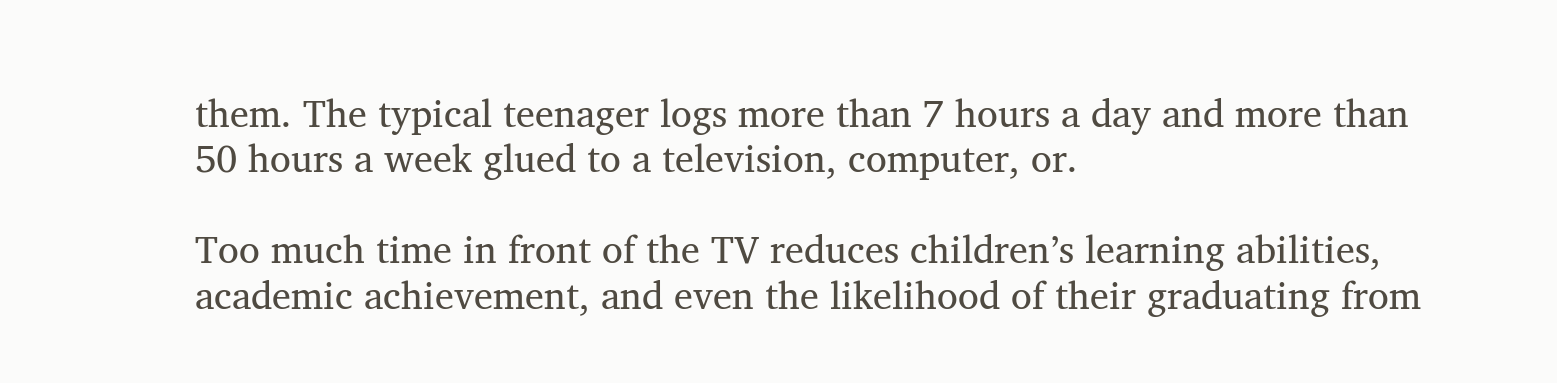them. The typical teenager logs more than 7 hours a day and more than 50 hours a week glued to a television, computer, or.

Too much time in front of the TV reduces children’s learning abilities, academic achievement, and even the likelihood of their graduating from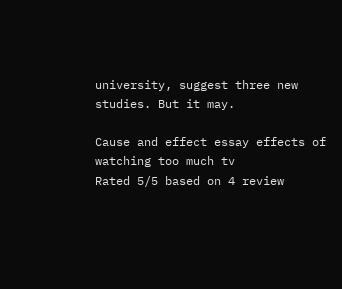university, suggest three new studies. But it may.

Cause and effect essay effects of watching too much tv
Rated 5/5 based on 4 review